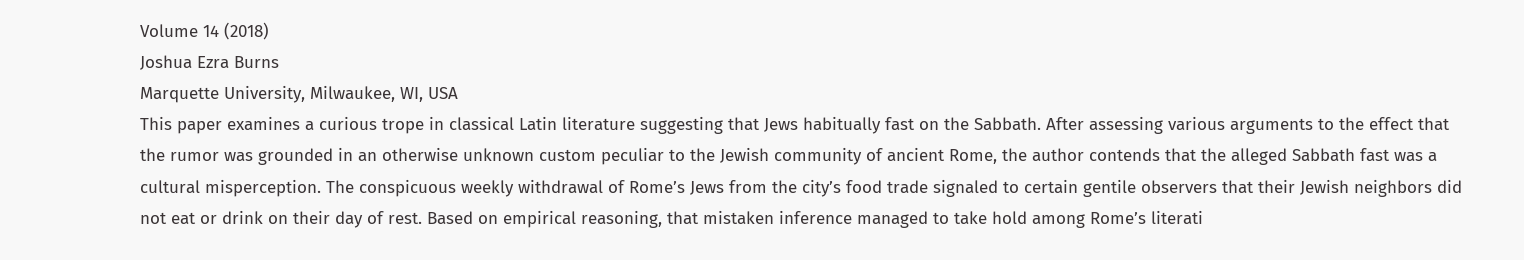Volume 14 (2018)
Joshua Ezra Burns
Marquette University, Milwaukee, WI, USA
This paper examines a curious trope in classical Latin literature suggesting that Jews habitually fast on the Sabbath. After assessing various arguments to the effect that the rumor was grounded in an otherwise unknown custom peculiar to the Jewish community of ancient Rome, the author contends that the alleged Sabbath fast was a cultural misperception. The conspicuous weekly withdrawal of Rome’s Jews from the city’s food trade signaled to certain gentile observers that their Jewish neighbors did not eat or drink on their day of rest. Based on empirical reasoning, that mistaken inference managed to take hold among Rome’s literati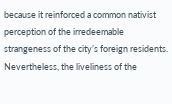because it reinforced a common nativist perception of the irredeemable strangeness of the city’s foreign residents. Nevertheless, the liveliness of the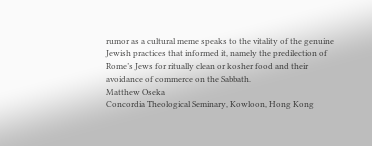rumor as a cultural meme speaks to the vitality of the genuine Jewish practices that informed it, namely the predilection of Rome’s Jews for ritually clean or kosher food and their avoidance of commerce on the Sabbath.
Matthew Oseka
Concordia Theological Seminary, Kowloon, Hong Kong